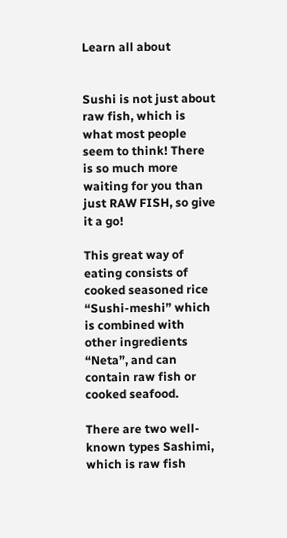Learn all about


Sushi is not just about raw fish, which is what most people seem to think! There is so much more waiting for you than just RAW FISH, so give it a go!

This great way of eating consists of cooked seasoned rice “Sushi-meshi” which is combined with other ingredients “Neta”, and can contain raw fish or cooked seafood.

There are two well-known types Sashimi, which is raw fish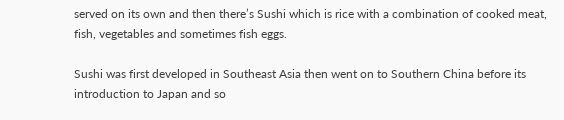served on its own and then there’s Sushi which is rice with a combination of cooked meat, fish, vegetables and sometimes fish eggs.

Sushi was first developed in Southeast Asia then went on to Southern China before its introduction to Japan and so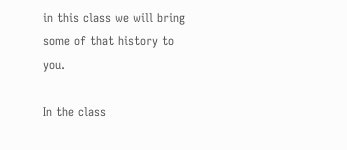in this class we will bring some of that history to you.

In the class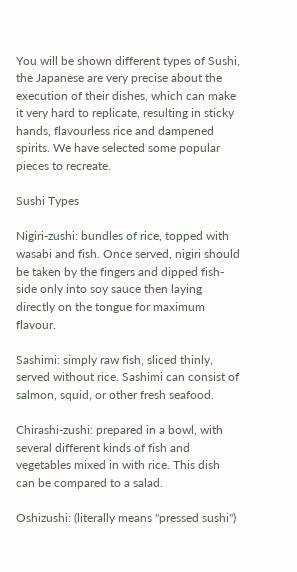You will be shown different types of Sushi, the Japanese are very precise about the execution of their dishes, which can make it very hard to replicate, resulting in sticky hands, flavourless rice and dampened spirits. We have selected some popular pieces to recreate.

Sushi Types

Nigiri-zushi: bundles of rice, topped with wasabi and fish. Once served, nigiri should be taken by the fingers and dipped fish-side only into soy sauce then laying directly on the tongue for maximum flavour.

Sashimi: simply raw fish, sliced thinly, served without rice. Sashimi can consist of salmon, squid, or other fresh seafood.

Chirashi-zushi: prepared in a bowl, with several different kinds of fish and vegetables mixed in with rice. This dish can be compared to a salad.

Oshizushi: (literally means "pressed sushi")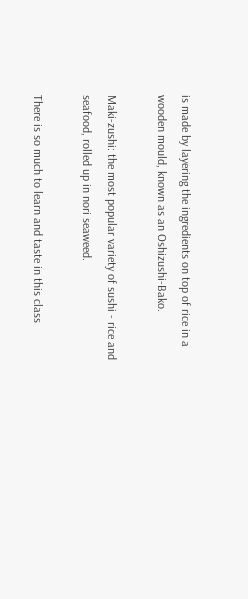is made by layering the ingredients on top of rice in a wooden mould, known as an Oshizushi-Bako.

Maki-zushi: the most popular variety of sushi - rice and seafood, rolled up in nori seaweed.

There is so much to learn and taste in this class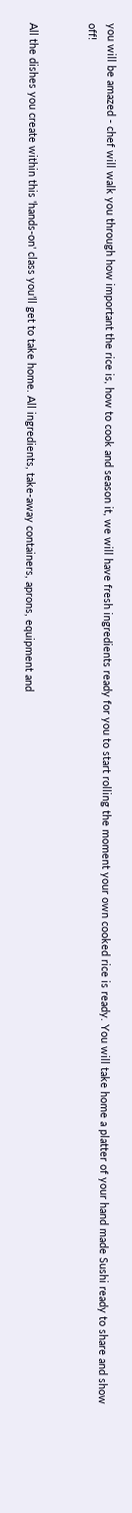you will be amazed - chef will walk you through how important the rice is, how to cook and season it, we will have fresh ingredients ready for you to start rolling the moment your own cooked rice is ready. You will take home a platter of your hand made Sushi ready to share and show off!


All the dishes you create within this 'hands-on' class you’ll get to take home. All ingredients, take-away containers, aprons, equipment and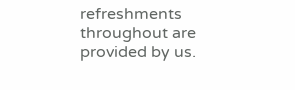refreshments throughout are provided by us.